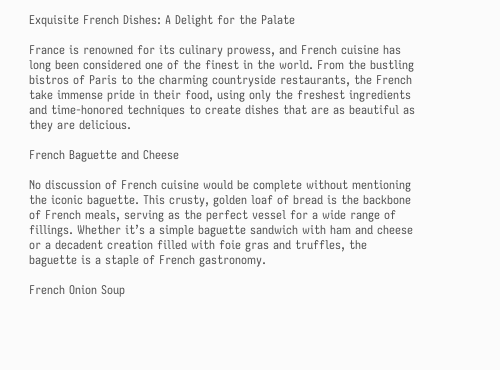Exquisite French Dishes: A Delight for the Palate

France is renowned for its culinary prowess, and French cuisine has long been considered one of the finest in the world. From the bustling bistros of Paris to the charming countryside restaurants, the French take immense pride in their food, using only the freshest ingredients and time-honored techniques to create dishes that are as beautiful as they are delicious.

French Baguette and Cheese

No discussion of French cuisine would be complete without mentioning the iconic baguette. This crusty, golden loaf of bread is the backbone of French meals, serving as the perfect vessel for a wide range of fillings. Whether it’s a simple baguette sandwich with ham and cheese or a decadent creation filled with foie gras and truffles, the baguette is a staple of French gastronomy.

French Onion Soup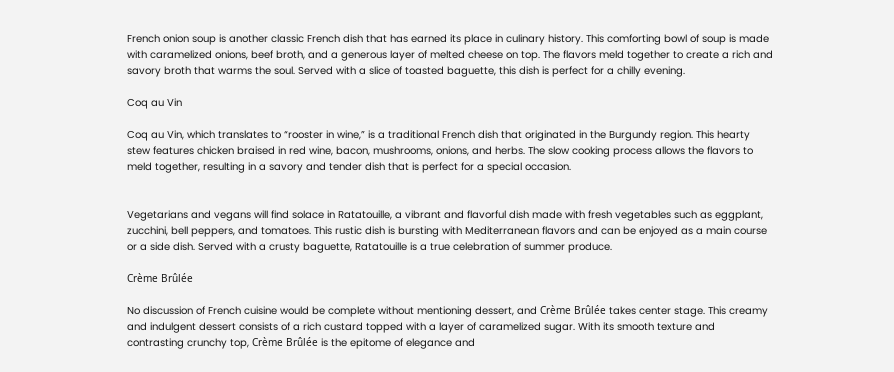French onion soup is another classic French dish that has earned its place in culinary history. This comforting bowl of soup is made with caramelized onions, beef broth, and a generous layer of melted cheese on top. The flavors meld together to create a rich and savory broth that warms the soul. Served with a slice of toasted baguette, this dish is perfect for a chilly evening.

Coq au Vin

Coq au Vin, which translates to “rooster in wine,” is a traditional French dish that originated in the Burgundy region. This hearty stew features chicken braised in red wine, bacon, mushrooms, onions, and herbs. The slow cooking process allows the flavors to meld together, resulting in a savory and tender dish that is perfect for a special occasion.


Vegetarians and vegans will find solace in Ratatouille, a vibrant and flavorful dish made with fresh vegetables such as eggplant, zucchini, bell peppers, and tomatoes. This rustic dish is bursting with Mediterranean flavors and can be enjoyed as a main course or a side dish. Served with a crusty baguette, Ratatouille is a true celebration of summer produce.

Crème Brûlée

No discussion of French cuisine would be complete without mentioning dessert, and Crème Brûlée takes center stage. This creamy and indulgent dessert consists of a rich custard topped with a layer of caramelized sugar. With its smooth texture and contrasting crunchy top, Crème Brûlée is the epitome of elegance and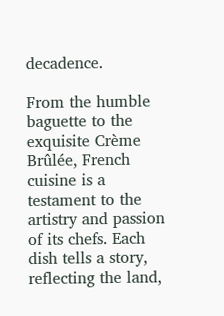decadence.

From the humble baguette to the exquisite Crème Brûlée, French cuisine is a testament to the artistry and passion of its chefs. Each dish tells a story, reflecting the land,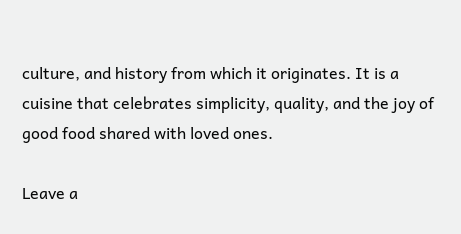culture, and history from which it originates. It is a cuisine that celebrates simplicity, quality, and the joy of good food shared with loved ones.

Leave a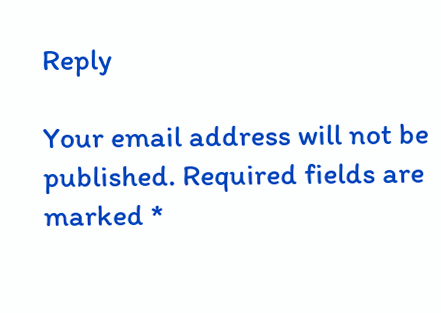Reply

Your email address will not be published. Required fields are marked *